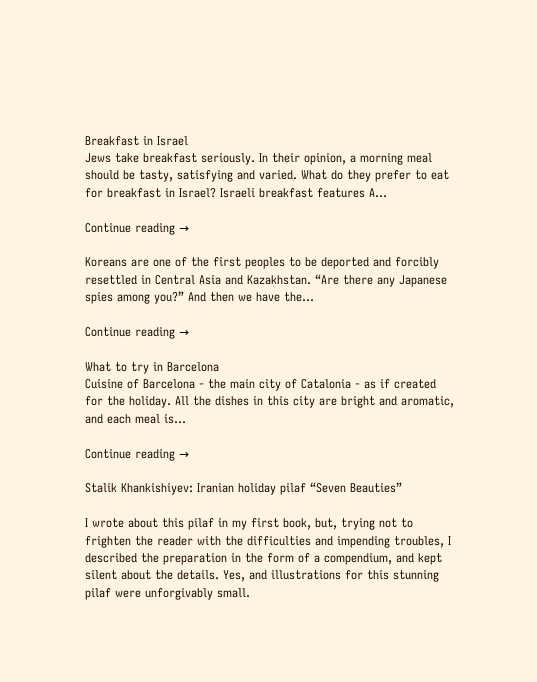Breakfast in Israel
Jews take breakfast seriously. In their opinion, a morning meal should be tasty, satisfying and varied. What do they prefer to eat for breakfast in Israel? Israeli breakfast features A…

Continue reading →

Koreans are one of the first peoples to be deported and forcibly resettled in Central Asia and Kazakhstan. “Are there any Japanese spies among you?” And then we have the…

Continue reading →

What to try in Barcelona
Cuisine of Barcelona - the main city of Catalonia - as if created for the holiday. All the dishes in this city are bright and aromatic, and each meal is…

Continue reading →

Stalik Khankishiyev: Iranian holiday pilaf “Seven Beauties”

I wrote about this pilaf in my first book, but, trying not to frighten the reader with the difficulties and impending troubles, I described the preparation in the form of a compendium, and kept silent about the details. Yes, and illustrations for this stunning pilaf were unforgivably small.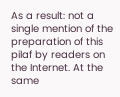As a result: not a single mention of the preparation of this pilaf by readers on the Internet. At the same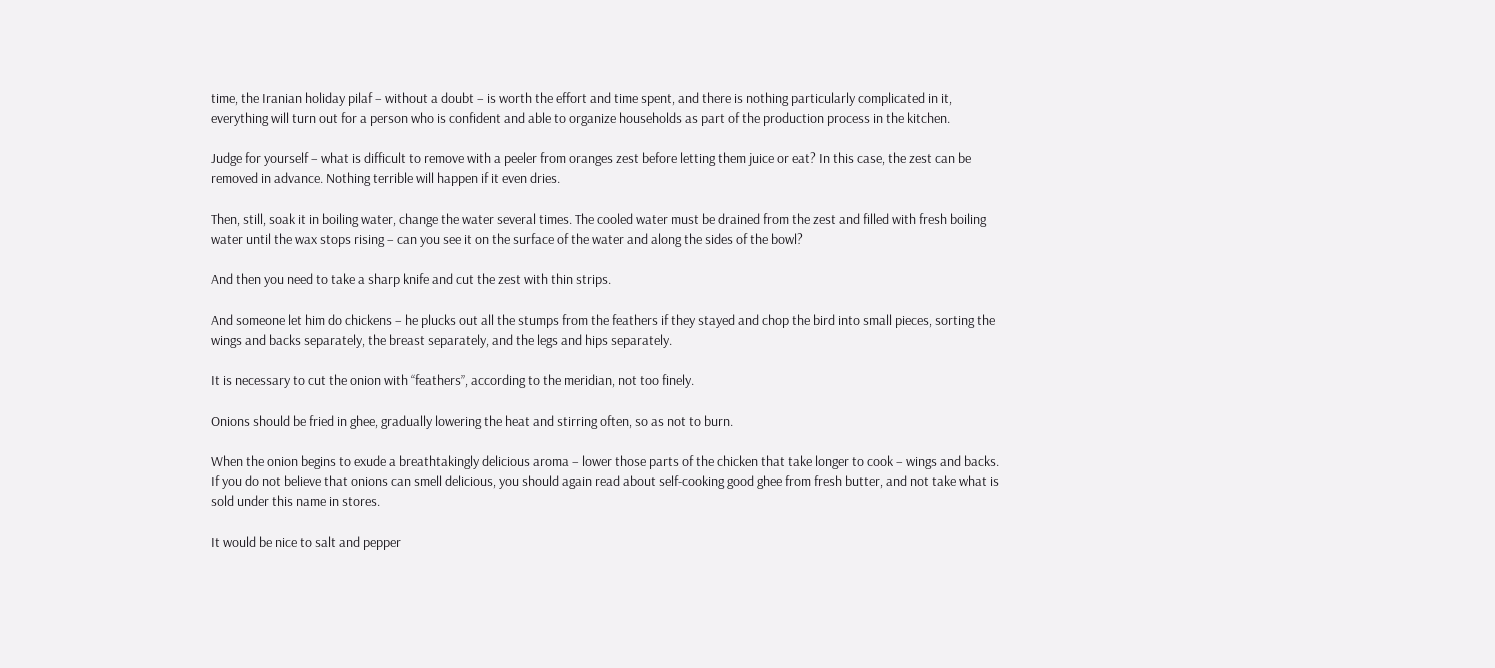time, the Iranian holiday pilaf – without a doubt – is worth the effort and time spent, and there is nothing particularly complicated in it, everything will turn out for a person who is confident and able to organize households as part of the production process in the kitchen.

Judge for yourself – what is difficult to remove with a peeler from oranges zest before letting them juice or eat? In this case, the zest can be removed in advance. Nothing terrible will happen if it even dries.

Then, still, soak it in boiling water, change the water several times. The cooled water must be drained from the zest and filled with fresh boiling water until the wax stops rising – can you see it on the surface of the water and along the sides of the bowl?

And then you need to take a sharp knife and cut the zest with thin strips.

And someone let him do chickens – he plucks out all the stumps from the feathers if they stayed and chop the bird into small pieces, sorting the wings and backs separately, the breast separately, and the legs and hips separately.

It is necessary to cut the onion with “feathers”, according to the meridian, not too finely.

Onions should be fried in ghee, gradually lowering the heat and stirring often, so as not to burn.

When the onion begins to exude a breathtakingly delicious aroma – lower those parts of the chicken that take longer to cook – wings and backs.
If you do not believe that onions can smell delicious, you should again read about self-cooking good ghee from fresh butter, and not take what is sold under this name in stores.

It would be nice to salt and pepper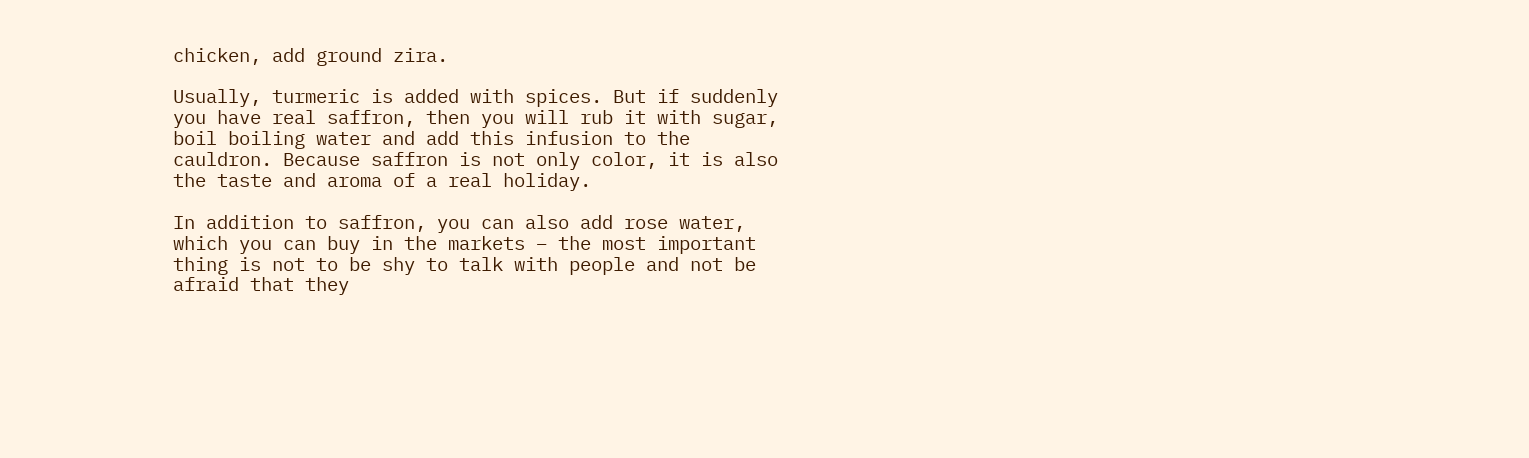chicken, add ground zira.

Usually, turmeric is added with spices. But if suddenly you have real saffron, then you will rub it with sugar, boil boiling water and add this infusion to the cauldron. Because saffron is not only color, it is also the taste and aroma of a real holiday.

In addition to saffron, you can also add rose water, which you can buy in the markets – the most important thing is not to be shy to talk with people and not be afraid that they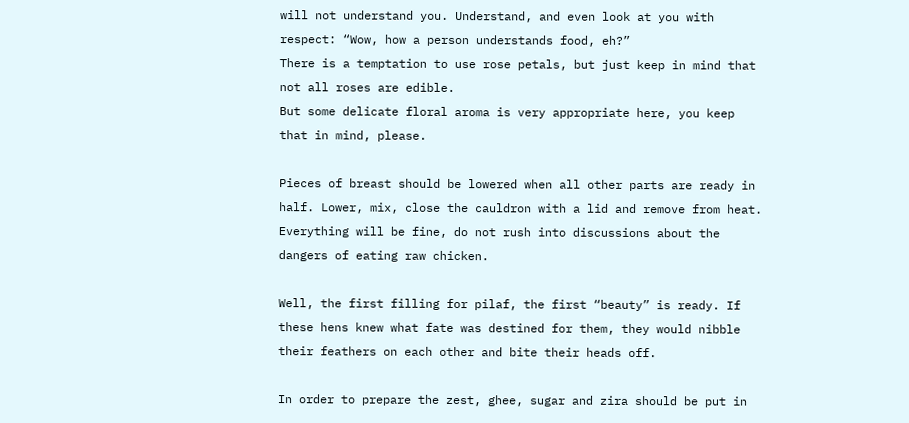will not understand you. Understand, and even look at you with respect: “Wow, how a person understands food, eh?”
There is a temptation to use rose petals, but just keep in mind that not all roses are edible.
But some delicate floral aroma is very appropriate here, you keep that in mind, please.

Pieces of breast should be lowered when all other parts are ready in half. Lower, mix, close the cauldron with a lid and remove from heat. Everything will be fine, do not rush into discussions about the dangers of eating raw chicken.

Well, the first filling for pilaf, the first “beauty” is ready. If these hens knew what fate was destined for them, they would nibble their feathers on each other and bite their heads off.

In order to prepare the zest, ghee, sugar and zira should be put in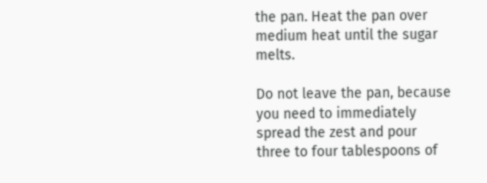the pan. Heat the pan over medium heat until the sugar melts.

Do not leave the pan, because you need to immediately spread the zest and pour three to four tablespoons of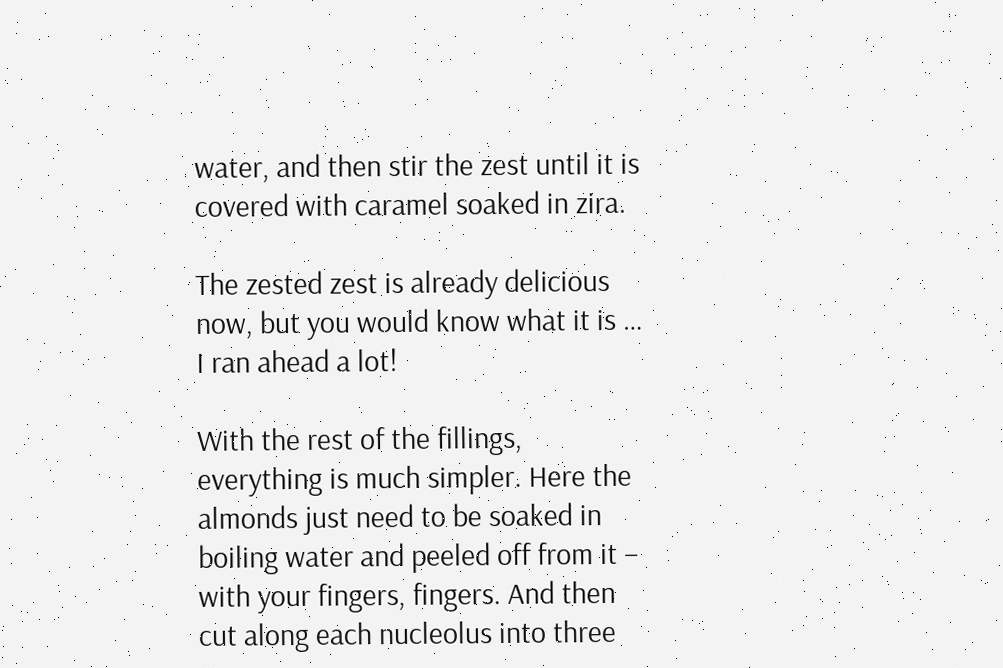water, and then stir the zest until it is covered with caramel soaked in zira.

The zested zest is already delicious now, but you would know what it is … I ran ahead a lot!

With the rest of the fillings, everything is much simpler. Here the almonds just need to be soaked in boiling water and peeled off from it – with your fingers, fingers. And then cut along each nucleolus into three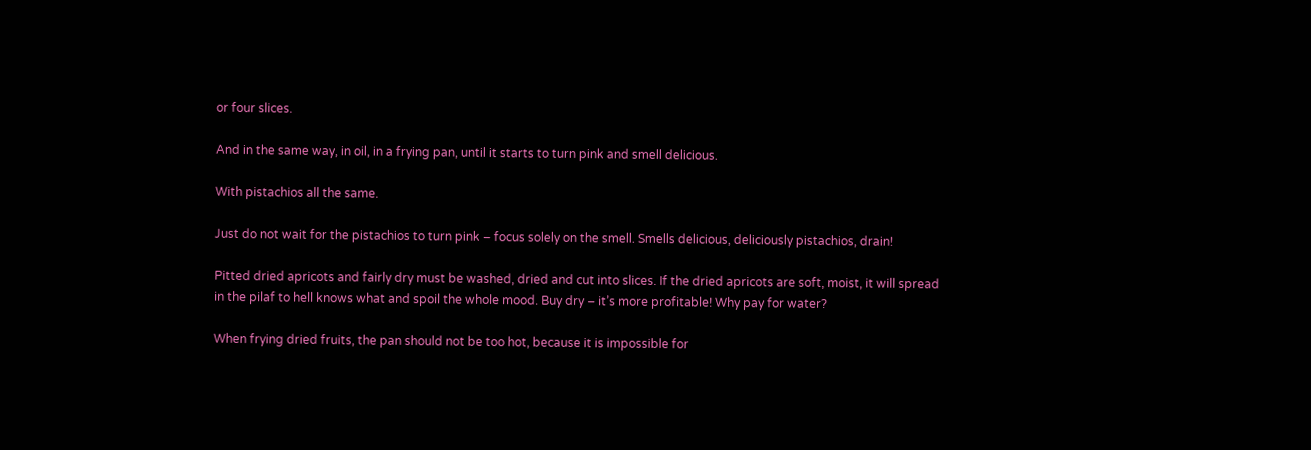or four slices.

And in the same way, in oil, in a frying pan, until it starts to turn pink and smell delicious.

With pistachios all the same.

Just do not wait for the pistachios to turn pink – focus solely on the smell. Smells delicious, deliciously pistachios, drain!

Pitted dried apricots and fairly dry must be washed, dried and cut into slices. If the dried apricots are soft, moist, it will spread in the pilaf to hell knows what and spoil the whole mood. Buy dry – it’s more profitable! Why pay for water?

When frying dried fruits, the pan should not be too hot, because it is impossible for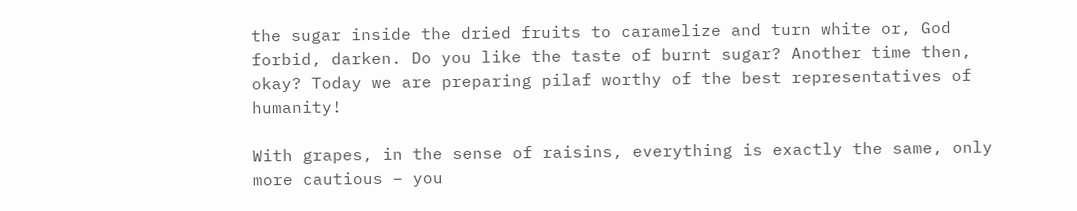the sugar inside the dried fruits to caramelize and turn white or, God forbid, darken. Do you like the taste of burnt sugar? Another time then, okay? Today we are preparing pilaf worthy of the best representatives of humanity!

With grapes, in the sense of raisins, everything is exactly the same, only more cautious – you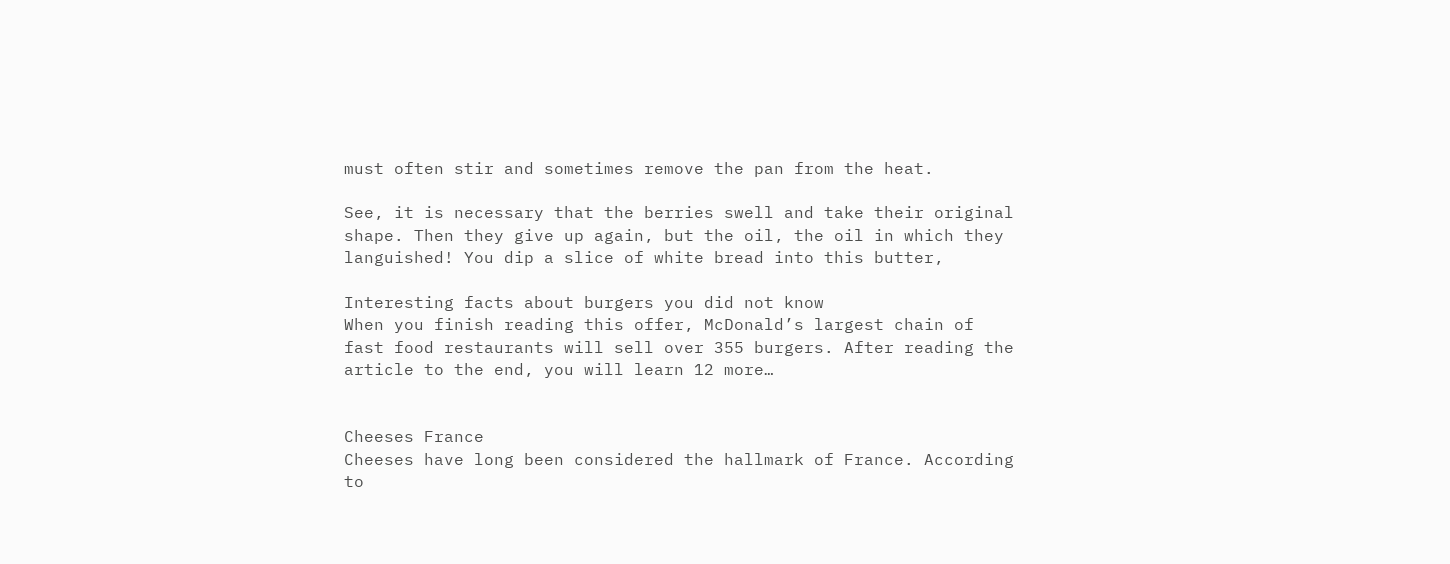must often stir and sometimes remove the pan from the heat.

See, it is necessary that the berries swell and take their original shape. Then they give up again, but the oil, the oil in which they languished! You dip a slice of white bread into this butter,

Interesting facts about burgers you did not know
When you finish reading this offer, McDonald’s largest chain of fast food restaurants will sell over 355 burgers. After reading the article to the end, you will learn 12 more…


Cheeses France
Cheeses have long been considered the hallmark of France. According to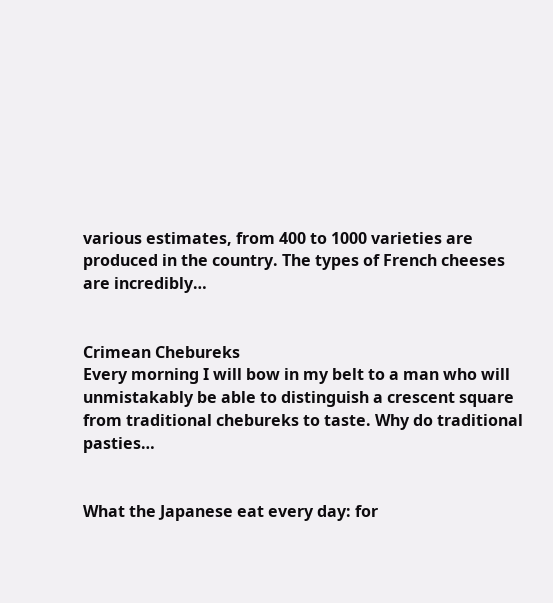various estimates, from 400 to 1000 varieties are produced in the country. The types of French cheeses are incredibly…


Crimean Chebureks
Every morning I will bow in my belt to a man who will unmistakably be able to distinguish a crescent square from traditional chebureks to taste. Why do traditional pasties…


What the Japanese eat every day: for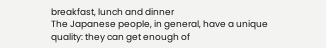breakfast, lunch and dinner
The Japanese people, in general, have a unique quality: they can get enough of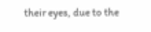their eyes, due to the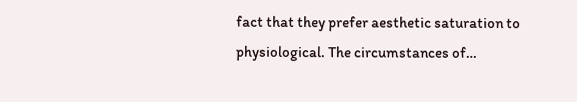fact that they prefer aesthetic saturation to physiological. The circumstances of…